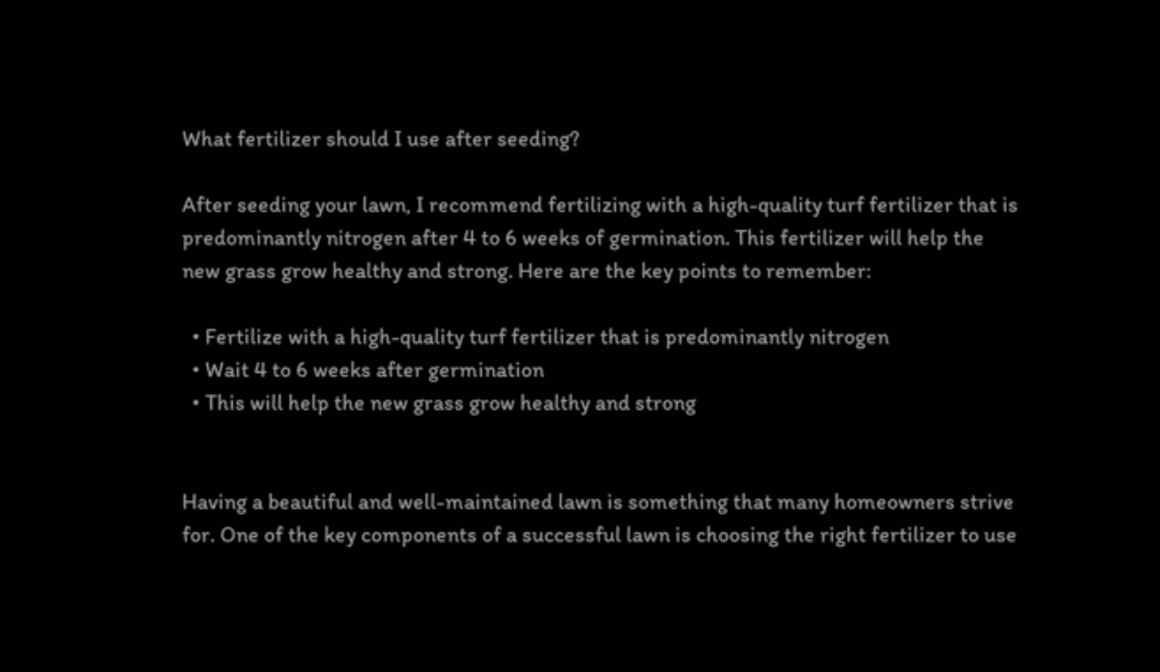What fertilizer should I use after seeding?

After seeding your lawn, I recommend fertilizing with a high-quality turf fertilizer that is predominantly nitrogen after 4 to 6 weeks of germination. This fertilizer will help the new grass grow healthy and strong. Here are the key points to remember:

  • Fertilize with a high-quality turf fertilizer that is predominantly nitrogen
  • Wait 4 to 6 weeks after germination
  • This will help the new grass grow healthy and strong


Having a beautiful and well-maintained lawn is something that many homeowners strive for. One of the key components of a successful lawn is choosing the right fertilizer to use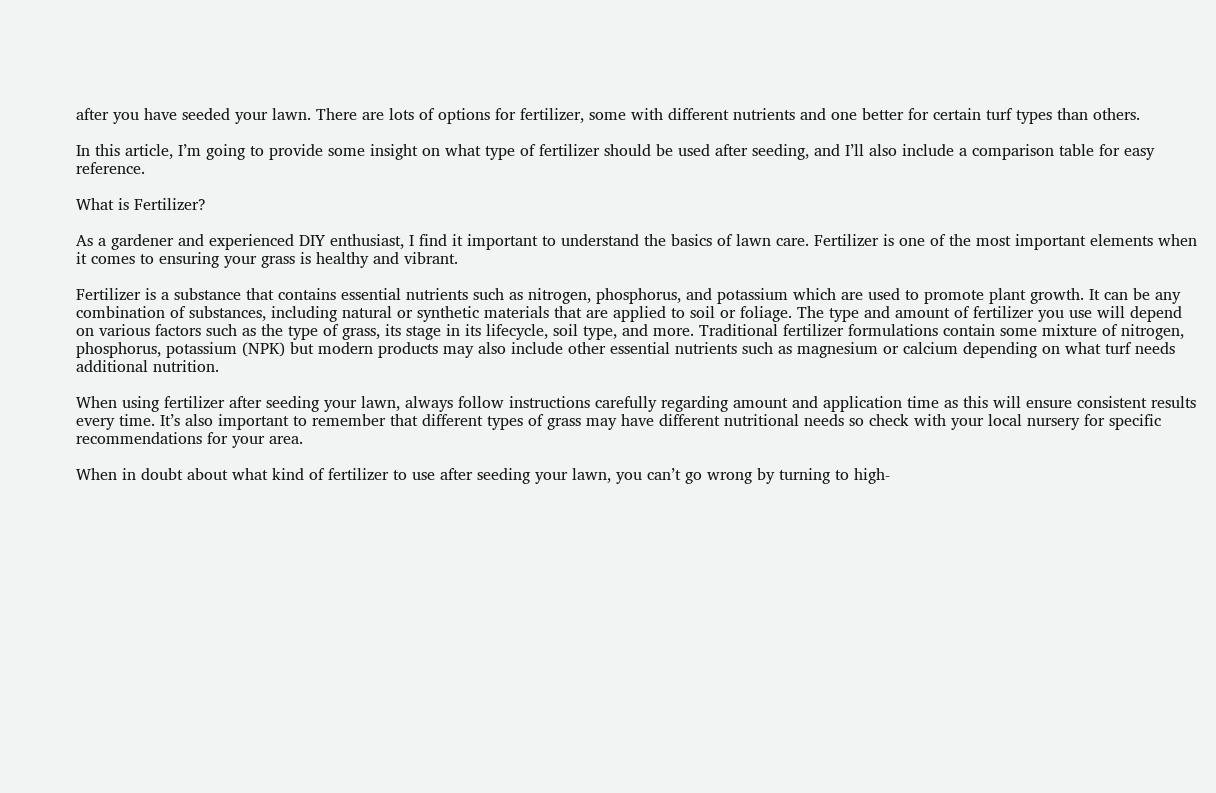after you have seeded your lawn. There are lots of options for fertilizer, some with different nutrients and one better for certain turf types than others.

In this article, I’m going to provide some insight on what type of fertilizer should be used after seeding, and I’ll also include a comparison table for easy reference.

What is Fertilizer?

As a gardener and experienced DIY enthusiast, I find it important to understand the basics of lawn care. Fertilizer is one of the most important elements when it comes to ensuring your grass is healthy and vibrant.

Fertilizer is a substance that contains essential nutrients such as nitrogen, phosphorus, and potassium which are used to promote plant growth. It can be any combination of substances, including natural or synthetic materials that are applied to soil or foliage. The type and amount of fertilizer you use will depend on various factors such as the type of grass, its stage in its lifecycle, soil type, and more. Traditional fertilizer formulations contain some mixture of nitrogen, phosphorus, potassium (NPK) but modern products may also include other essential nutrients such as magnesium or calcium depending on what turf needs additional nutrition.

When using fertilizer after seeding your lawn, always follow instructions carefully regarding amount and application time as this will ensure consistent results every time. It’s also important to remember that different types of grass may have different nutritional needs so check with your local nursery for specific recommendations for your area.

When in doubt about what kind of fertilizer to use after seeding your lawn, you can’t go wrong by turning to high-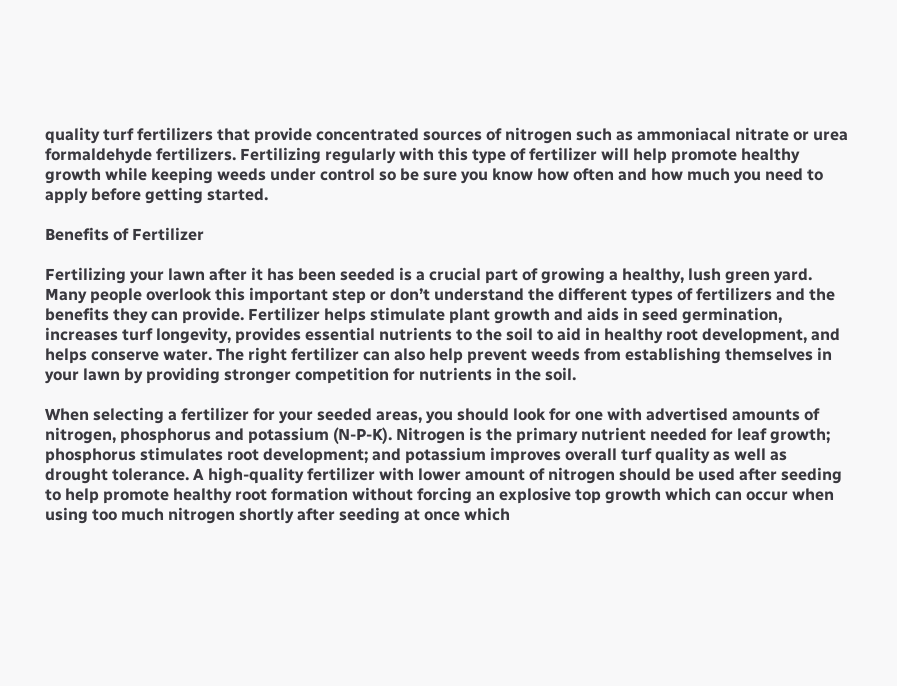quality turf fertilizers that provide concentrated sources of nitrogen such as ammoniacal nitrate or urea formaldehyde fertilizers. Fertilizing regularly with this type of fertilizer will help promote healthy growth while keeping weeds under control so be sure you know how often and how much you need to apply before getting started.

Benefits of Fertilizer

Fertilizing your lawn after it has been seeded is a crucial part of growing a healthy, lush green yard. Many people overlook this important step or don’t understand the different types of fertilizers and the benefits they can provide. Fertilizer helps stimulate plant growth and aids in seed germination, increases turf longevity, provides essential nutrients to the soil to aid in healthy root development, and helps conserve water. The right fertilizer can also help prevent weeds from establishing themselves in your lawn by providing stronger competition for nutrients in the soil.

When selecting a fertilizer for your seeded areas, you should look for one with advertised amounts of nitrogen, phosphorus and potassium (N-P-K). Nitrogen is the primary nutrient needed for leaf growth; phosphorus stimulates root development; and potassium improves overall turf quality as well as drought tolerance. A high-quality fertilizer with lower amount of nitrogen should be used after seeding to help promote healthy root formation without forcing an explosive top growth which can occur when using too much nitrogen shortly after seeding at once which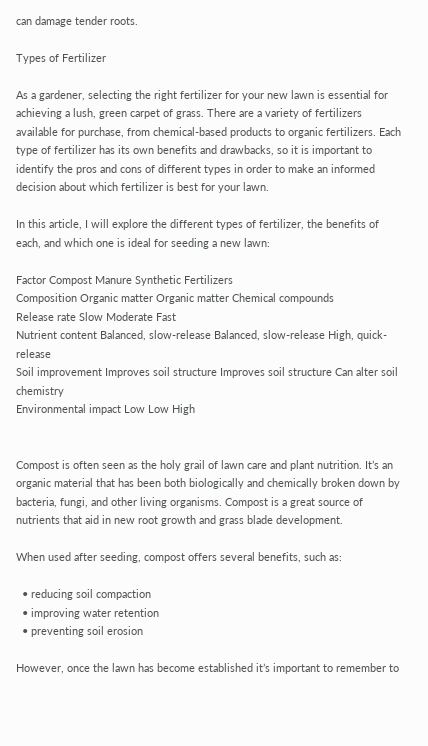can damage tender roots.

Types of Fertilizer

As a gardener, selecting the right fertilizer for your new lawn is essential for achieving a lush, green carpet of grass. There are a variety of fertilizers available for purchase, from chemical-based products to organic fertilizers. Each type of fertilizer has its own benefits and drawbacks, so it is important to identify the pros and cons of different types in order to make an informed decision about which fertilizer is best for your lawn.

In this article, I will explore the different types of fertilizer, the benefits of each, and which one is ideal for seeding a new lawn:

Factor Compost Manure Synthetic Fertilizers
Composition Organic matter Organic matter Chemical compounds
Release rate Slow Moderate Fast
Nutrient content Balanced, slow-release Balanced, slow-release High, quick-release
Soil improvement Improves soil structure Improves soil structure Can alter soil chemistry
Environmental impact Low Low High


Compost is often seen as the holy grail of lawn care and plant nutrition. It’s an organic material that has been both biologically and chemically broken down by bacteria, fungi, and other living organisms. Compost is a great source of nutrients that aid in new root growth and grass blade development.

When used after seeding, compost offers several benefits, such as:

  • reducing soil compaction
  • improving water retention
  • preventing soil erosion

However, once the lawn has become established it’s important to remember to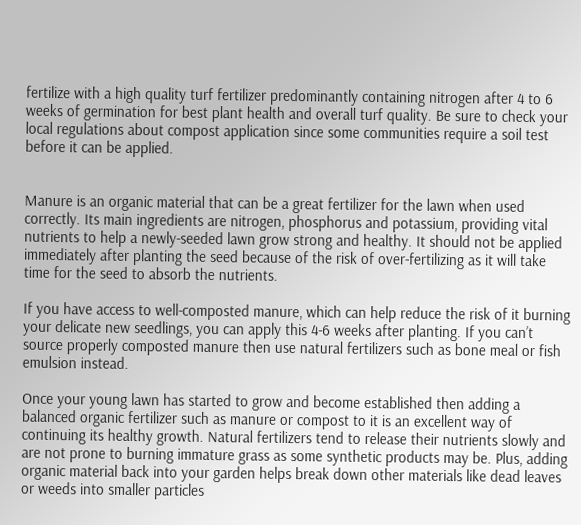fertilize with a high quality turf fertilizer predominantly containing nitrogen after 4 to 6 weeks of germination for best plant health and overall turf quality. Be sure to check your local regulations about compost application since some communities require a soil test before it can be applied.


Manure is an organic material that can be a great fertilizer for the lawn when used correctly. Its main ingredients are nitrogen, phosphorus and potassium, providing vital nutrients to help a newly-seeded lawn grow strong and healthy. It should not be applied immediately after planting the seed because of the risk of over-fertilizing as it will take time for the seed to absorb the nutrients.

If you have access to well-composted manure, which can help reduce the risk of it burning your delicate new seedlings, you can apply this 4-6 weeks after planting. If you can’t source properly composted manure then use natural fertilizers such as bone meal or fish emulsion instead.

Once your young lawn has started to grow and become established then adding a balanced organic fertilizer such as manure or compost to it is an excellent way of continuing its healthy growth. Natural fertilizers tend to release their nutrients slowly and are not prone to burning immature grass as some synthetic products may be. Plus, adding organic material back into your garden helps break down other materials like dead leaves or weeds into smaller particles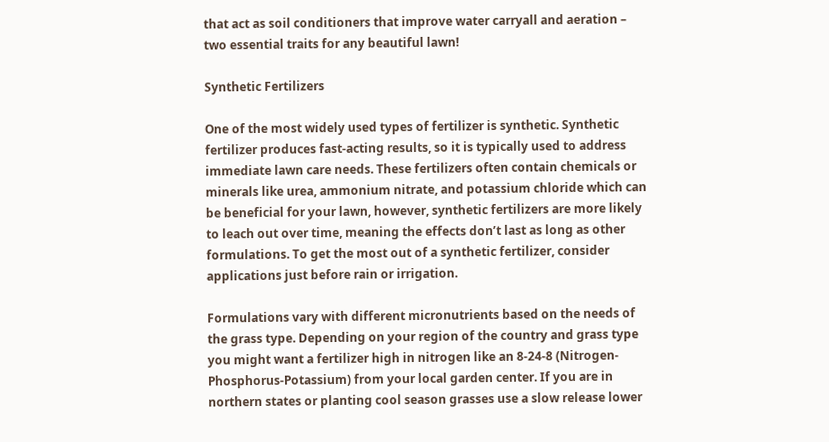that act as soil conditioners that improve water carryall and aeration – two essential traits for any beautiful lawn!

Synthetic Fertilizers

One of the most widely used types of fertilizer is synthetic. Synthetic fertilizer produces fast-acting results, so it is typically used to address immediate lawn care needs. These fertilizers often contain chemicals or minerals like urea, ammonium nitrate, and potassium chloride which can be beneficial for your lawn, however, synthetic fertilizers are more likely to leach out over time, meaning the effects don’t last as long as other formulations. To get the most out of a synthetic fertilizer, consider applications just before rain or irrigation.

Formulations vary with different micronutrients based on the needs of the grass type. Depending on your region of the country and grass type you might want a fertilizer high in nitrogen like an 8-24-8 (Nitrogen-Phosphorus-Potassium) from your local garden center. If you are in northern states or planting cool season grasses use a slow release lower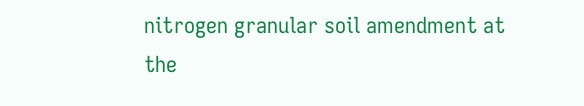nitrogen granular soil amendment at the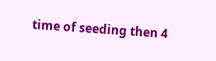time of seeding then 4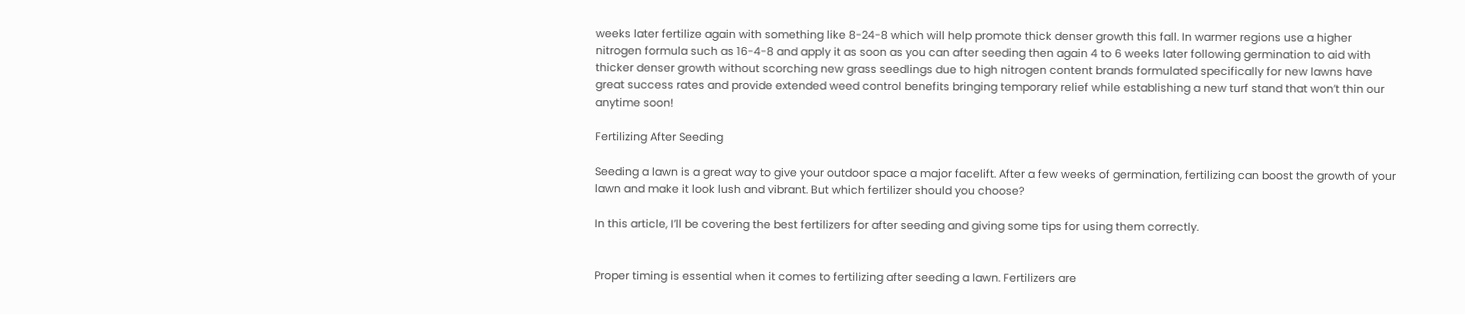weeks later fertilize again with something like 8-24-8 which will help promote thick denser growth this fall. In warmer regions use a higher nitrogen formula such as 16-4-8 and apply it as soon as you can after seeding then again 4 to 6 weeks later following germination to aid with thicker denser growth without scorching new grass seedlings due to high nitrogen content brands formulated specifically for new lawns have great success rates and provide extended weed control benefits bringing temporary relief while establishing a new turf stand that won’t thin our anytime soon!

Fertilizing After Seeding

Seeding a lawn is a great way to give your outdoor space a major facelift. After a few weeks of germination, fertilizing can boost the growth of your lawn and make it look lush and vibrant. But which fertilizer should you choose?

In this article, I’ll be covering the best fertilizers for after seeding and giving some tips for using them correctly.


Proper timing is essential when it comes to fertilizing after seeding a lawn. Fertilizers are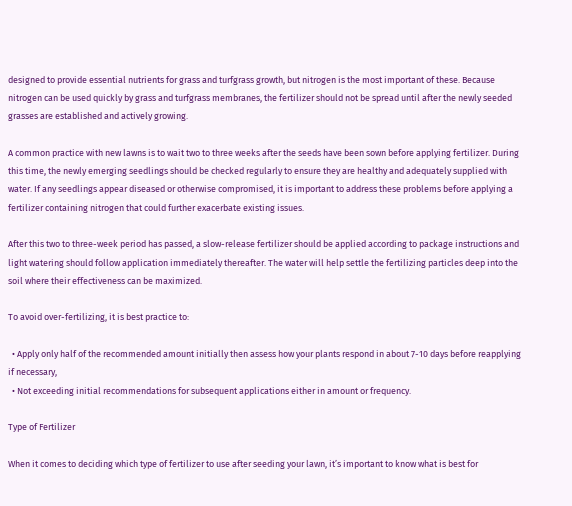designed to provide essential nutrients for grass and turfgrass growth, but nitrogen is the most important of these. Because nitrogen can be used quickly by grass and turfgrass membranes, the fertilizer should not be spread until after the newly seeded grasses are established and actively growing.

A common practice with new lawns is to wait two to three weeks after the seeds have been sown before applying fertilizer. During this time, the newly emerging seedlings should be checked regularly to ensure they are healthy and adequately supplied with water. If any seedlings appear diseased or otherwise compromised, it is important to address these problems before applying a fertilizer containing nitrogen that could further exacerbate existing issues.

After this two to three-week period has passed, a slow-release fertilizer should be applied according to package instructions and light watering should follow application immediately thereafter. The water will help settle the fertilizing particles deep into the soil where their effectiveness can be maximized.

To avoid over-fertilizing, it is best practice to:

  • Apply only half of the recommended amount initially then assess how your plants respond in about 7-10 days before reapplying if necessary,
  • Not exceeding initial recommendations for subsequent applications either in amount or frequency.

Type of Fertilizer

When it comes to deciding which type of fertilizer to use after seeding your lawn, it’s important to know what is best for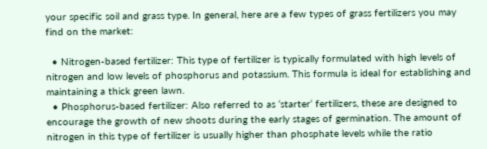your specific soil and grass type. In general, here are a few types of grass fertilizers you may find on the market:

  • Nitrogen-based fertilizer: This type of fertilizer is typically formulated with high levels of nitrogen and low levels of phosphorus and potassium. This formula is ideal for establishing and maintaining a thick green lawn.
  • Phosphorus-based fertilizer: Also referred to as ‘starter‘ fertilizers, these are designed to encourage the growth of new shoots during the early stages of germination. The amount of nitrogen in this type of fertilizer is usually higher than phosphate levels while the ratio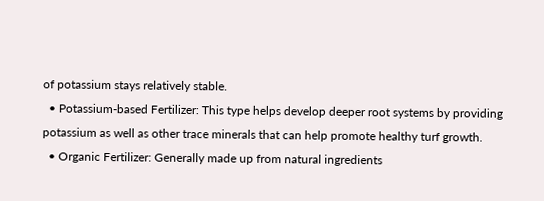of potassium stays relatively stable.
  • Potassium-based Fertilizer: This type helps develop deeper root systems by providing potassium as well as other trace minerals that can help promote healthy turf growth.
  • Organic Fertilizer: Generally made up from natural ingredients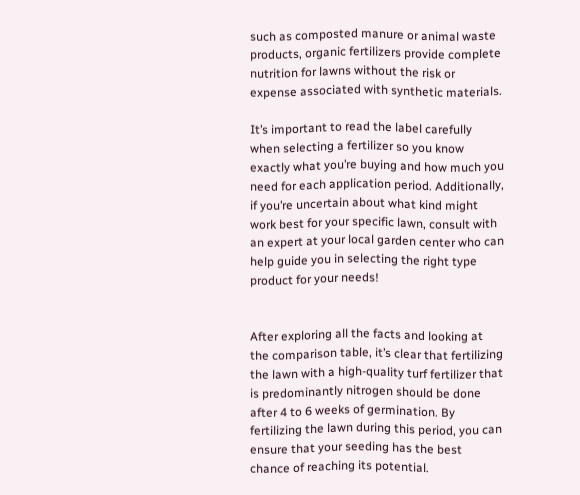such as composted manure or animal waste products, organic fertilizers provide complete nutrition for lawns without the risk or expense associated with synthetic materials.

It’s important to read the label carefully when selecting a fertilizer so you know exactly what you’re buying and how much you need for each application period. Additionally, if you’re uncertain about what kind might work best for your specific lawn, consult with an expert at your local garden center who can help guide you in selecting the right type product for your needs!


After exploring all the facts and looking at the comparison table, it’s clear that fertilizing the lawn with a high-quality turf fertilizer that is predominantly nitrogen should be done after 4 to 6 weeks of germination. By fertilizing the lawn during this period, you can ensure that your seeding has the best chance of reaching its potential.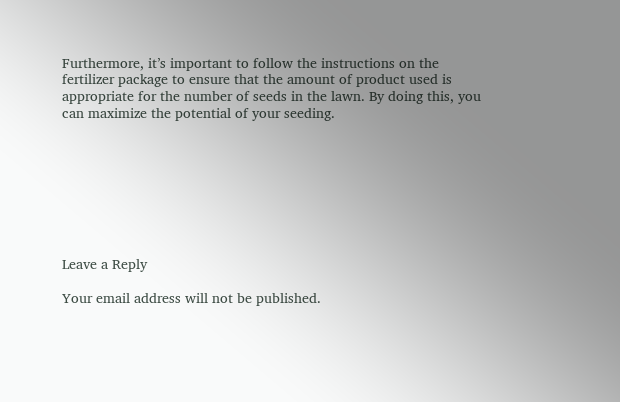Furthermore, it’s important to follow the instructions on the fertilizer package to ensure that the amount of product used is appropriate for the number of seeds in the lawn. By doing this, you can maximize the potential of your seeding.








Leave a Reply

Your email address will not be published.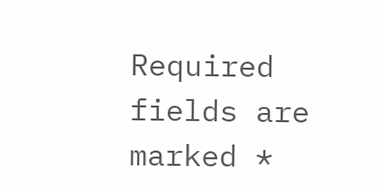Required fields are marked *